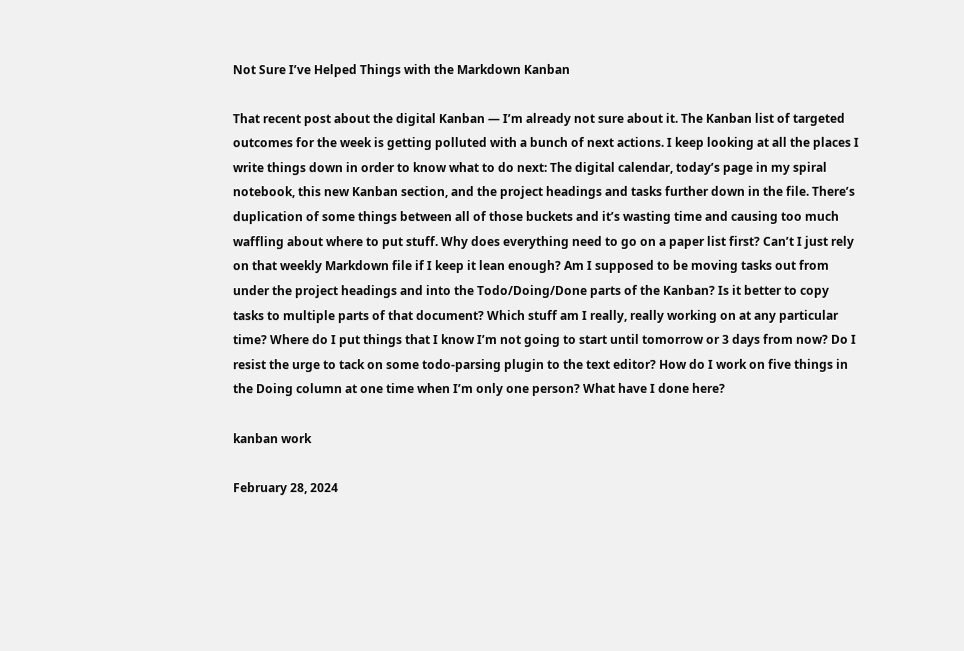Not Sure I’ve Helped Things with the Markdown Kanban

That recent post about the digital Kanban — I’m already not sure about it. The Kanban list of targeted outcomes for the week is getting polluted with a bunch of next actions. I keep looking at all the places I write things down in order to know what to do next: The digital calendar, today’s page in my spiral notebook, this new Kanban section, and the project headings and tasks further down in the file. There’s duplication of some things between all of those buckets and it’s wasting time and causing too much waffling about where to put stuff. Why does everything need to go on a paper list first? Can’t I just rely on that weekly Markdown file if I keep it lean enough? Am I supposed to be moving tasks out from under the project headings and into the Todo/Doing/Done parts of the Kanban? Is it better to copy tasks to multiple parts of that document? Which stuff am I really, really working on at any particular time? Where do I put things that I know I’m not going to start until tomorrow or 3 days from now? Do I resist the urge to tack on some todo-parsing plugin to the text editor? How do I work on five things in the Doing column at one time when I’m only one person? What have I done here?

kanban work

February 28, 2024